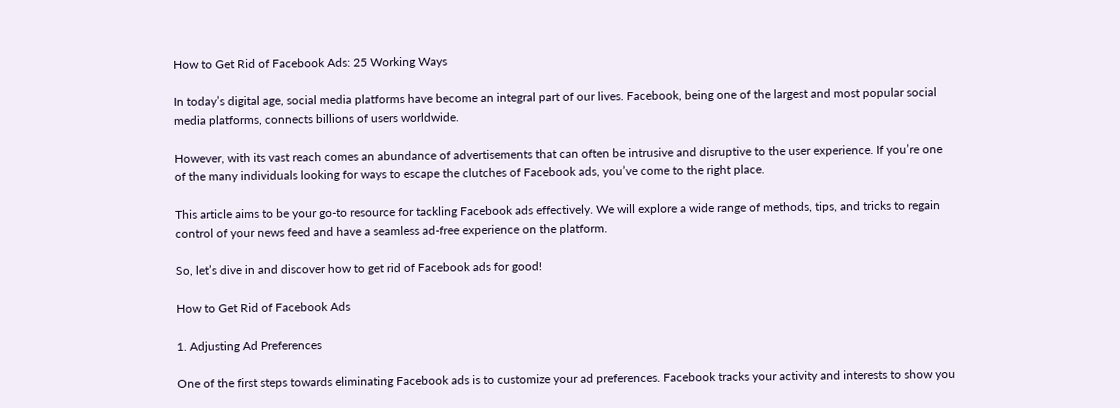How to Get Rid of Facebook Ads: 25 Working Ways

In today’s digital age, social media platforms have become an integral part of our lives. Facebook, being one of the largest and most popular social media platforms, connects billions of users worldwide.

However, with its vast reach comes an abundance of advertisements that can often be intrusive and disruptive to the user experience. If you’re one of the many individuals looking for ways to escape the clutches of Facebook ads, you’ve come to the right place.

This article aims to be your go-to resource for tackling Facebook ads effectively. We will explore a wide range of methods, tips, and tricks to regain control of your news feed and have a seamless ad-free experience on the platform.

So, let’s dive in and discover how to get rid of Facebook ads for good!

How to Get Rid of Facebook Ads

1. Adjusting Ad Preferences

One of the first steps towards eliminating Facebook ads is to customize your ad preferences. Facebook tracks your activity and interests to show you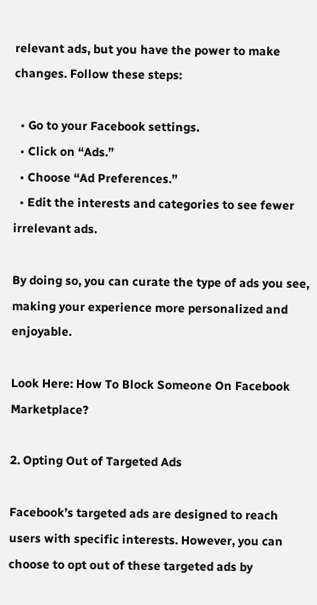relevant ads, but you have the power to make changes. Follow these steps:

  • Go to your Facebook settings.
  • Click on “Ads.”
  • Choose “Ad Preferences.”
  • Edit the interests and categories to see fewer irrelevant ads.

By doing so, you can curate the type of ads you see, making your experience more personalized and enjoyable.

Look Here: How To Block Someone On Facebook Marketplace?

2. Opting Out of Targeted Ads

Facebook’s targeted ads are designed to reach users with specific interests. However, you can choose to opt out of these targeted ads by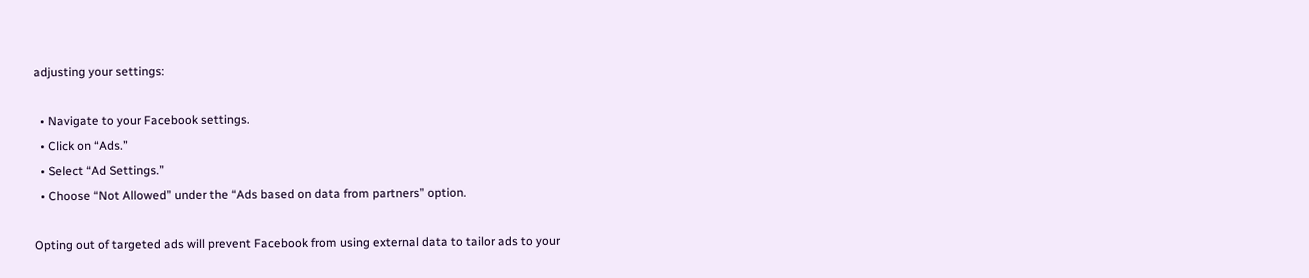adjusting your settings:

  • Navigate to your Facebook settings.
  • Click on “Ads.”
  • Select “Ad Settings.”
  • Choose “Not Allowed” under the “Ads based on data from partners” option.

Opting out of targeted ads will prevent Facebook from using external data to tailor ads to your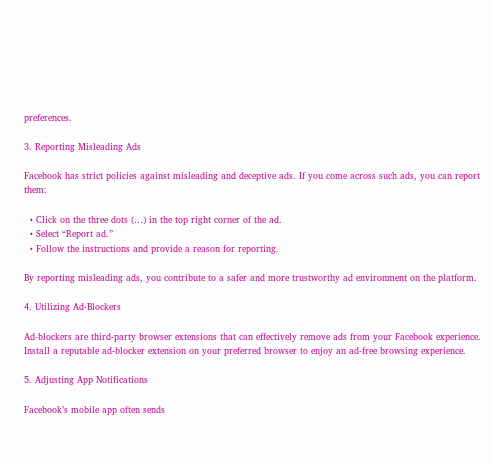preferences.

3. Reporting Misleading Ads

Facebook has strict policies against misleading and deceptive ads. If you come across such ads, you can report them:

  • Click on the three dots (…) in the top right corner of the ad.
  • Select “Report ad.”
  • Follow the instructions and provide a reason for reporting.

By reporting misleading ads, you contribute to a safer and more trustworthy ad environment on the platform.

4. Utilizing Ad-Blockers

Ad-blockers are third-party browser extensions that can effectively remove ads from your Facebook experience. Install a reputable ad-blocker extension on your preferred browser to enjoy an ad-free browsing experience.

5. Adjusting App Notifications

Facebook’s mobile app often sends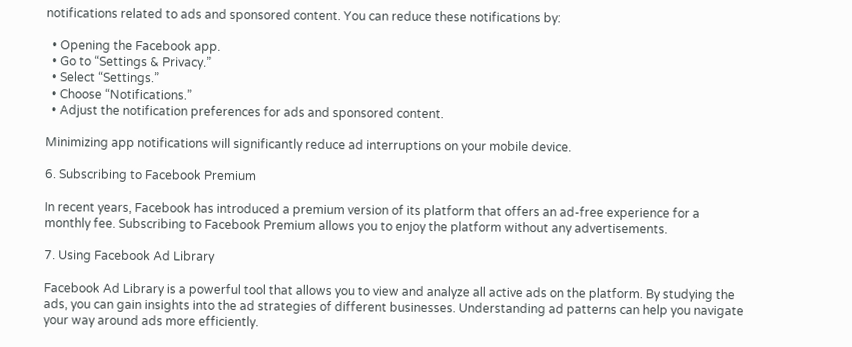notifications related to ads and sponsored content. You can reduce these notifications by:

  • Opening the Facebook app.
  • Go to “Settings & Privacy.”
  • Select “Settings.”
  • Choose “Notifications.”
  • Adjust the notification preferences for ads and sponsored content.

Minimizing app notifications will significantly reduce ad interruptions on your mobile device.

6. Subscribing to Facebook Premium

In recent years, Facebook has introduced a premium version of its platform that offers an ad-free experience for a monthly fee. Subscribing to Facebook Premium allows you to enjoy the platform without any advertisements.

7. Using Facebook Ad Library

Facebook Ad Library is a powerful tool that allows you to view and analyze all active ads on the platform. By studying the ads, you can gain insights into the ad strategies of different businesses. Understanding ad patterns can help you navigate your way around ads more efficiently.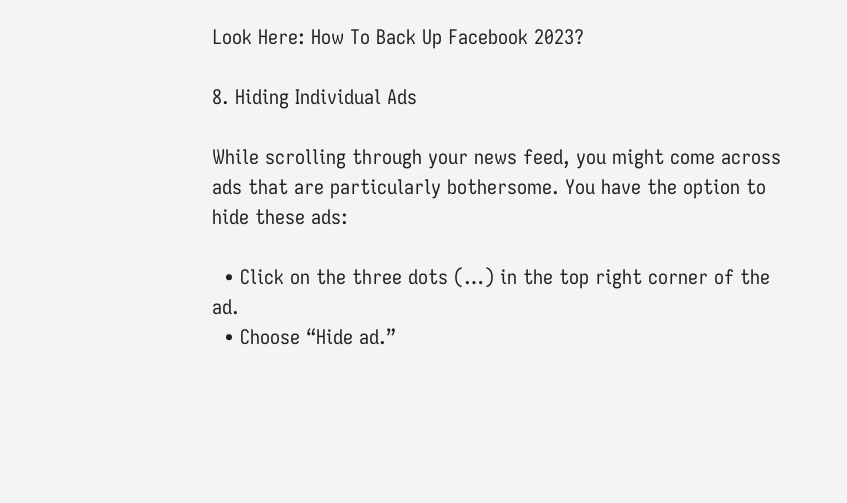Look Here: How To Back Up Facebook 2023?

8. Hiding Individual Ads

While scrolling through your news feed, you might come across ads that are particularly bothersome. You have the option to hide these ads:

  • Click on the three dots (…) in the top right corner of the ad.
  • Choose “Hide ad.”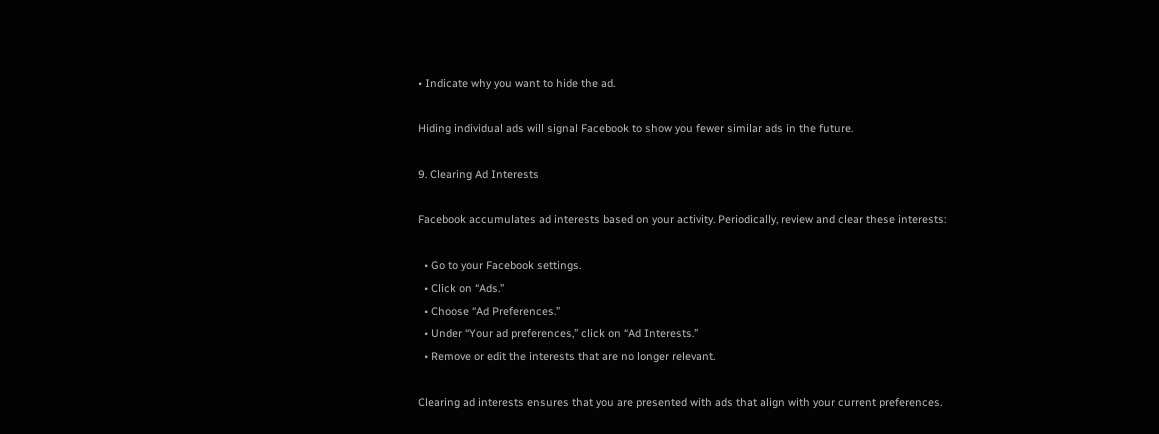• Indicate why you want to hide the ad.

Hiding individual ads will signal Facebook to show you fewer similar ads in the future.

9. Clearing Ad Interests

Facebook accumulates ad interests based on your activity. Periodically, review and clear these interests:

  • Go to your Facebook settings.
  • Click on “Ads.”
  • Choose “Ad Preferences.”
  • Under “Your ad preferences,” click on “Ad Interests.”
  • Remove or edit the interests that are no longer relevant.

Clearing ad interests ensures that you are presented with ads that align with your current preferences.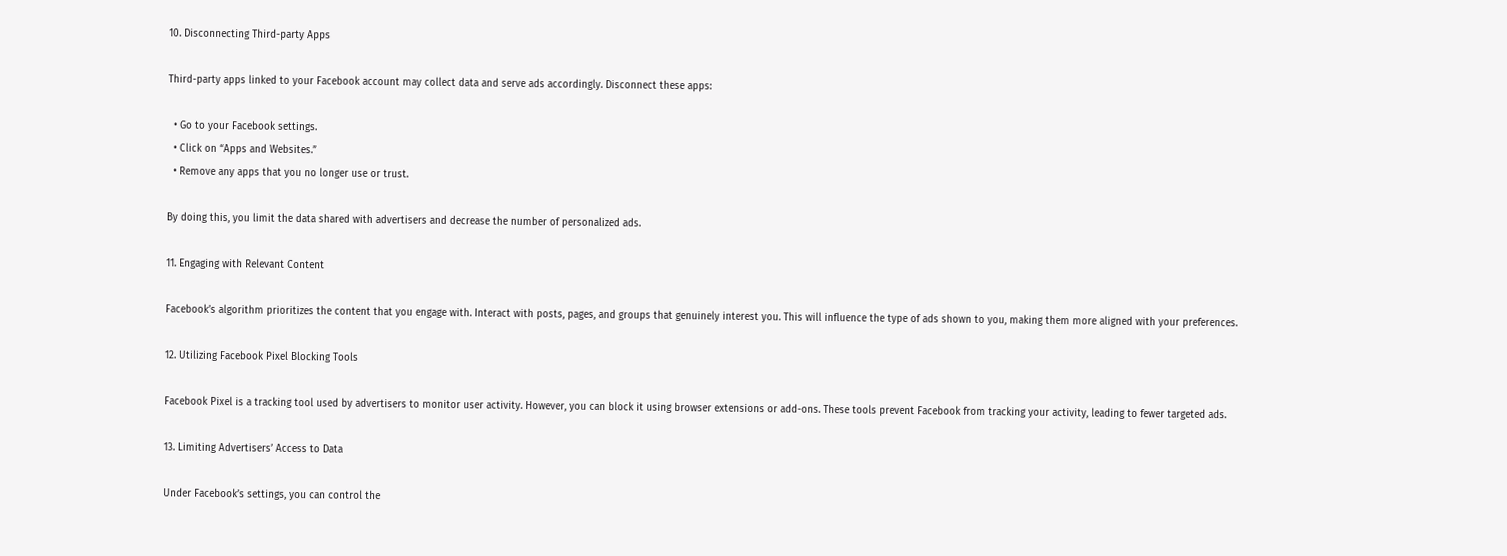10. Disconnecting Third-party Apps

Third-party apps linked to your Facebook account may collect data and serve ads accordingly. Disconnect these apps:

  • Go to your Facebook settings.
  • Click on “Apps and Websites.”
  • Remove any apps that you no longer use or trust.

By doing this, you limit the data shared with advertisers and decrease the number of personalized ads.

11. Engaging with Relevant Content

Facebook’s algorithm prioritizes the content that you engage with. Interact with posts, pages, and groups that genuinely interest you. This will influence the type of ads shown to you, making them more aligned with your preferences.

12. Utilizing Facebook Pixel Blocking Tools

Facebook Pixel is a tracking tool used by advertisers to monitor user activity. However, you can block it using browser extensions or add-ons. These tools prevent Facebook from tracking your activity, leading to fewer targeted ads.

13. Limiting Advertisers’ Access to Data

Under Facebook’s settings, you can control the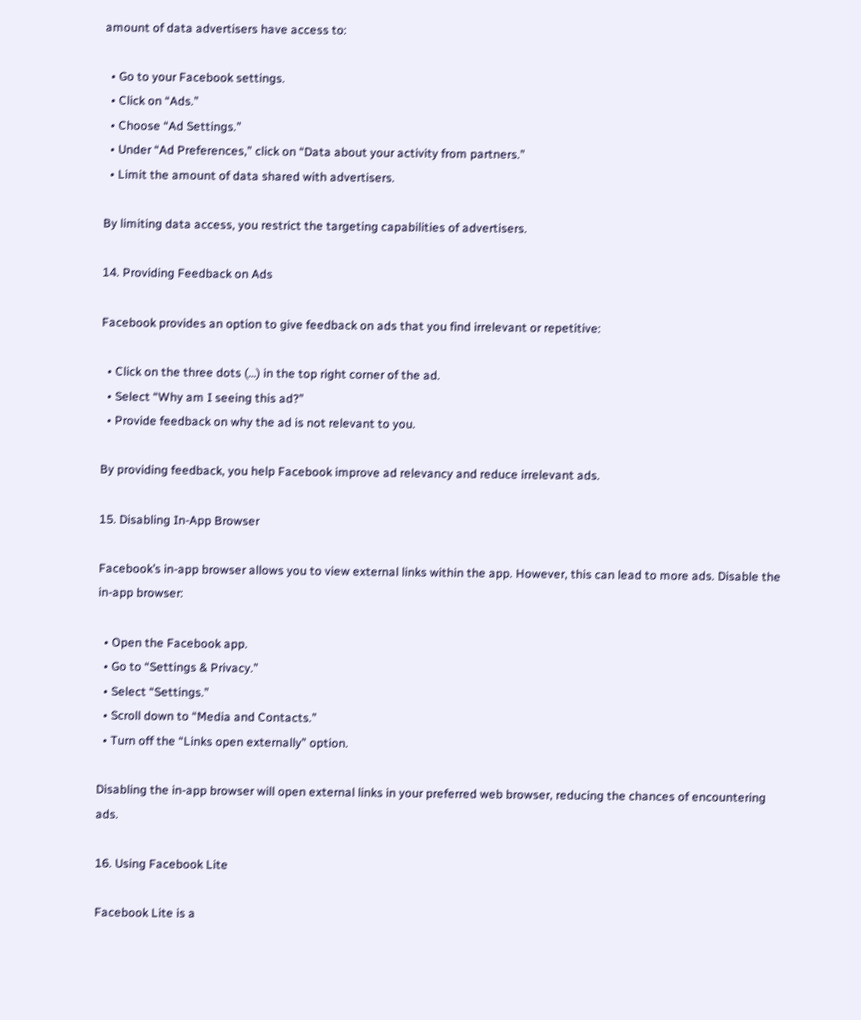amount of data advertisers have access to:

  • Go to your Facebook settings.
  • Click on “Ads.”
  • Choose “Ad Settings.”
  • Under “Ad Preferences,” click on “Data about your activity from partners.”
  • Limit the amount of data shared with advertisers.

By limiting data access, you restrict the targeting capabilities of advertisers.

14. Providing Feedback on Ads

Facebook provides an option to give feedback on ads that you find irrelevant or repetitive:

  • Click on the three dots (…) in the top right corner of the ad.
  • Select “Why am I seeing this ad?”
  • Provide feedback on why the ad is not relevant to you.

By providing feedback, you help Facebook improve ad relevancy and reduce irrelevant ads.

15. Disabling In-App Browser

Facebook’s in-app browser allows you to view external links within the app. However, this can lead to more ads. Disable the in-app browser:

  • Open the Facebook app.
  • Go to “Settings & Privacy.”
  • Select “Settings.”
  • Scroll down to “Media and Contacts.”
  • Turn off the “Links open externally” option.

Disabling the in-app browser will open external links in your preferred web browser, reducing the chances of encountering ads.

16. Using Facebook Lite

Facebook Lite is a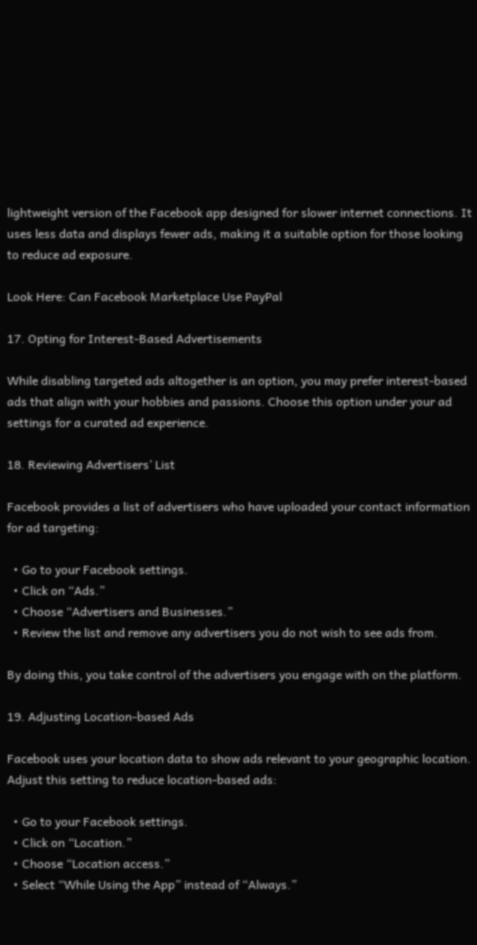lightweight version of the Facebook app designed for slower internet connections. It uses less data and displays fewer ads, making it a suitable option for those looking to reduce ad exposure.

Look Here: Can Facebook Marketplace Use PayPal

17. Opting for Interest-Based Advertisements

While disabling targeted ads altogether is an option, you may prefer interest-based ads that align with your hobbies and passions. Choose this option under your ad settings for a curated ad experience.

18. Reviewing Advertisers’ List

Facebook provides a list of advertisers who have uploaded your contact information for ad targeting:

  • Go to your Facebook settings.
  • Click on “Ads.”
  • Choose “Advertisers and Businesses.”
  • Review the list and remove any advertisers you do not wish to see ads from.

By doing this, you take control of the advertisers you engage with on the platform.

19. Adjusting Location-based Ads

Facebook uses your location data to show ads relevant to your geographic location. Adjust this setting to reduce location-based ads:

  • Go to your Facebook settings.
  • Click on “Location.”
  • Choose “Location access.”
  • Select “While Using the App” instead of “Always.”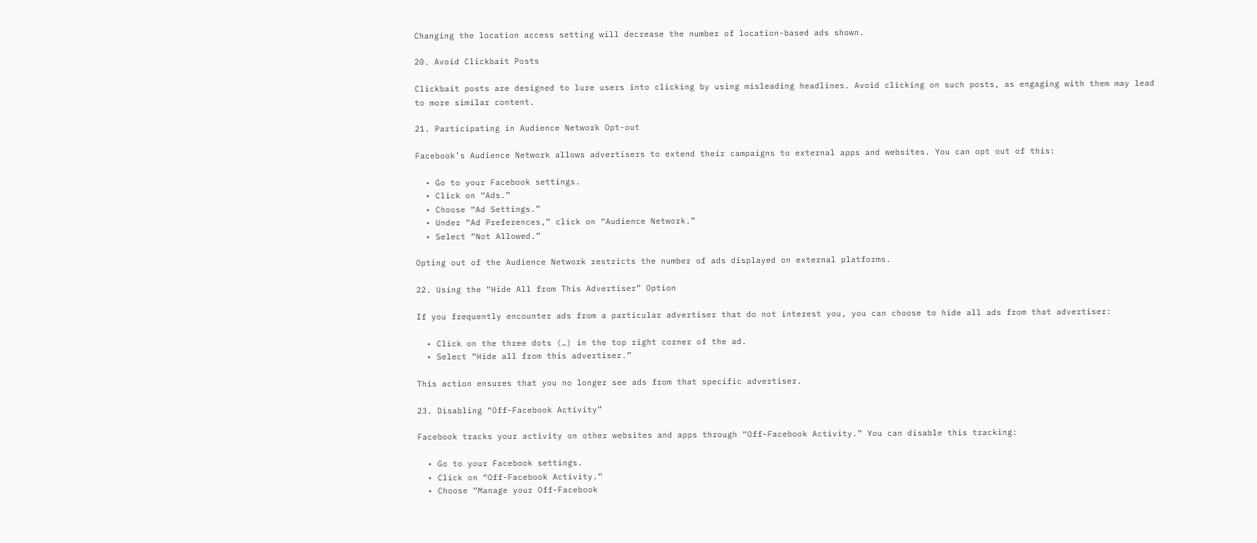Changing the location access setting will decrease the number of location-based ads shown.

20. Avoid Clickbait Posts

Clickbait posts are designed to lure users into clicking by using misleading headlines. Avoid clicking on such posts, as engaging with them may lead to more similar content.

21. Participating in Audience Network Opt-out

Facebook’s Audience Network allows advertisers to extend their campaigns to external apps and websites. You can opt out of this:

  • Go to your Facebook settings.
  • Click on “Ads.”
  • Choose “Ad Settings.”
  • Under “Ad Preferences,” click on “Audience Network.”
  • Select “Not Allowed.”

Opting out of the Audience Network restricts the number of ads displayed on external platforms.

22. Using the “Hide All from This Advertiser” Option

If you frequently encounter ads from a particular advertiser that do not interest you, you can choose to hide all ads from that advertiser:

  • Click on the three dots (…) in the top right corner of the ad.
  • Select “Hide all from this advertiser.”

This action ensures that you no longer see ads from that specific advertiser.

23. Disabling “Off-Facebook Activity”

Facebook tracks your activity on other websites and apps through “Off-Facebook Activity.” You can disable this tracking:

  • Go to your Facebook settings.
  • Click on “Off-Facebook Activity.”
  • Choose “Manage your Off-Facebook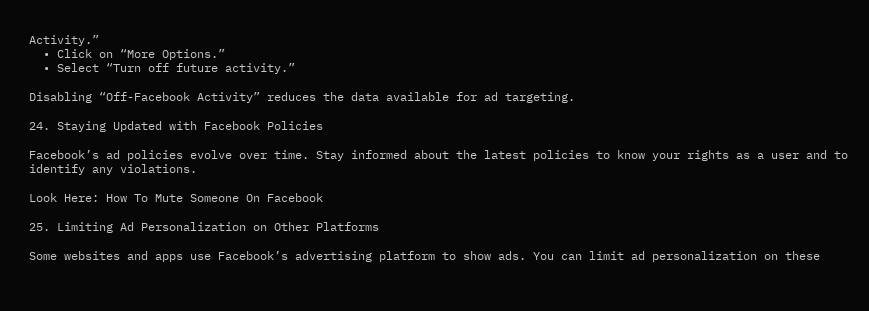Activity.”
  • Click on “More Options.”
  • Select “Turn off future activity.”

Disabling “Off-Facebook Activity” reduces the data available for ad targeting.

24. Staying Updated with Facebook Policies

Facebook’s ad policies evolve over time. Stay informed about the latest policies to know your rights as a user and to identify any violations.

Look Here: How To Mute Someone On Facebook

25. Limiting Ad Personalization on Other Platforms

Some websites and apps use Facebook’s advertising platform to show ads. You can limit ad personalization on these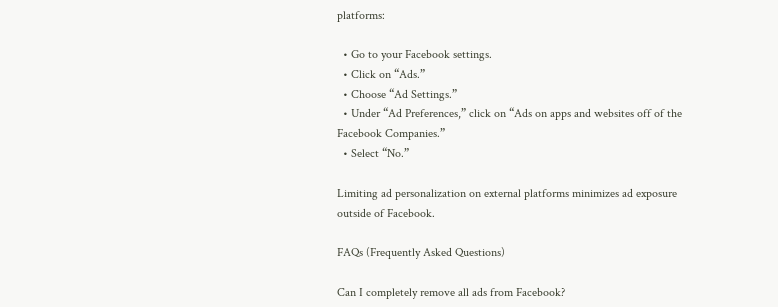platforms:

  • Go to your Facebook settings.
  • Click on “Ads.”
  • Choose “Ad Settings.”
  • Under “Ad Preferences,” click on “Ads on apps and websites off of the Facebook Companies.”
  • Select “No.”

Limiting ad personalization on external platforms minimizes ad exposure outside of Facebook.

FAQs (Frequently Asked Questions)

Can I completely remove all ads from Facebook?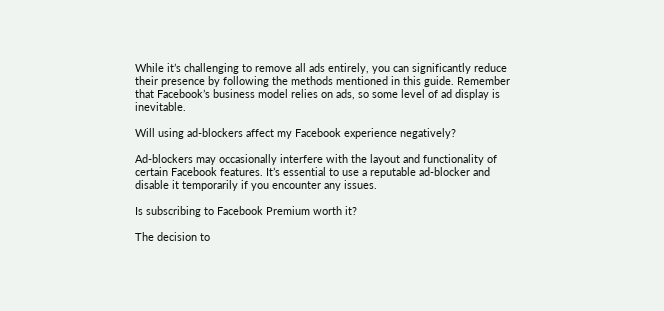While it’s challenging to remove all ads entirely, you can significantly reduce their presence by following the methods mentioned in this guide. Remember that Facebook’s business model relies on ads, so some level of ad display is inevitable.

Will using ad-blockers affect my Facebook experience negatively?

Ad-blockers may occasionally interfere with the layout and functionality of certain Facebook features. It’s essential to use a reputable ad-blocker and disable it temporarily if you encounter any issues.

Is subscribing to Facebook Premium worth it?

The decision to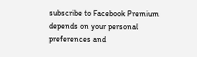subscribe to Facebook Premium depends on your personal preferences and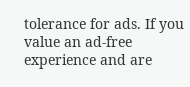tolerance for ads. If you value an ad-free experience and are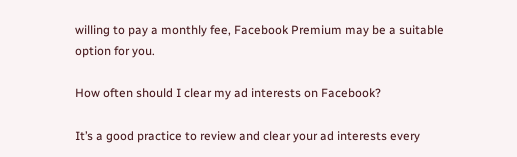willing to pay a monthly fee, Facebook Premium may be a suitable option for you.

How often should I clear my ad interests on Facebook?

It’s a good practice to review and clear your ad interests every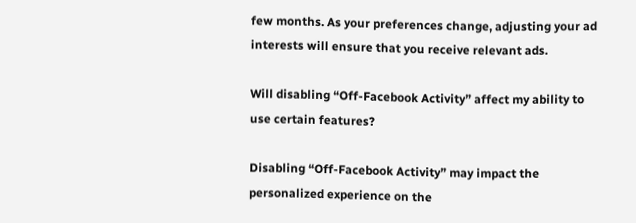few months. As your preferences change, adjusting your ad interests will ensure that you receive relevant ads.

Will disabling “Off-Facebook Activity” affect my ability to use certain features?

Disabling “Off-Facebook Activity” may impact the personalized experience on the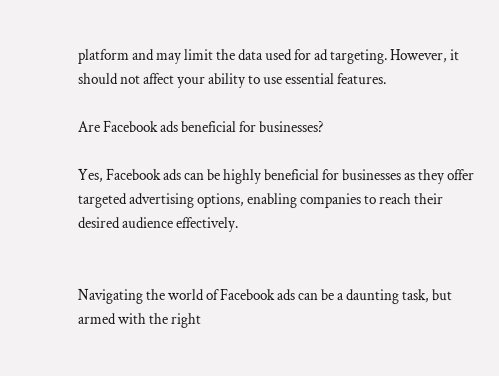platform and may limit the data used for ad targeting. However, it should not affect your ability to use essential features.

Are Facebook ads beneficial for businesses?

Yes, Facebook ads can be highly beneficial for businesses as they offer targeted advertising options, enabling companies to reach their desired audience effectively.


Navigating the world of Facebook ads can be a daunting task, but armed with the right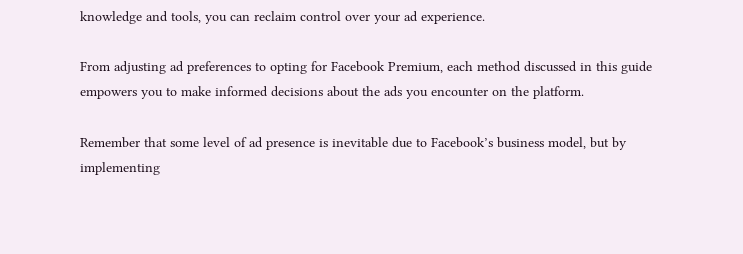knowledge and tools, you can reclaim control over your ad experience.

From adjusting ad preferences to opting for Facebook Premium, each method discussed in this guide empowers you to make informed decisions about the ads you encounter on the platform.

Remember that some level of ad presence is inevitable due to Facebook’s business model, but by implementing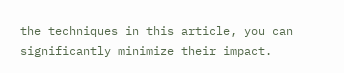the techniques in this article, you can significantly minimize their impact.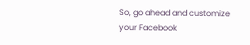So, go ahead and customize your Facebook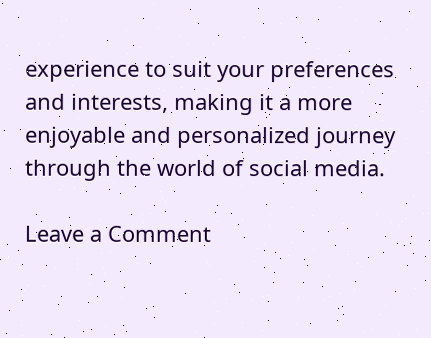experience to suit your preferences and interests, making it a more enjoyable and personalized journey through the world of social media.

Leave a Comment